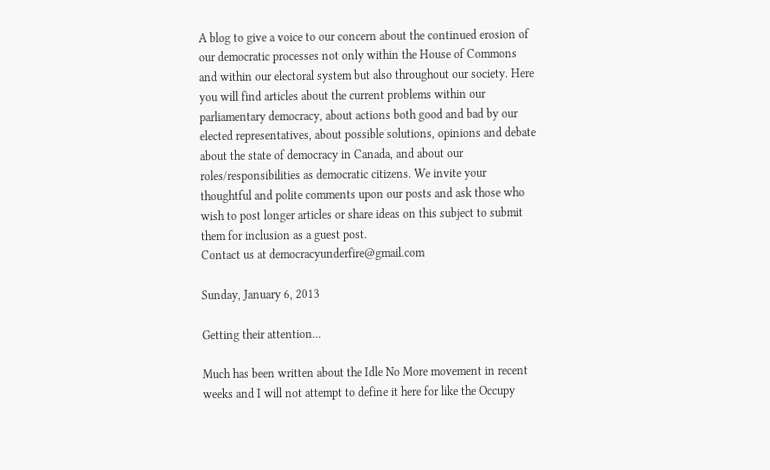A blog to give a voice to our concern about the continued erosion of our democratic processes not only within the House of Commons and within our electoral system but also throughout our society. Here you will find articles about the current problems within our parliamentary democracy, about actions both good and bad by our elected representatives, about possible solutions, opinions and debate about the state of democracy in Canada, and about our roles/responsibilities as democratic citizens. We invite your thoughtful and polite comments upon our posts and ask those who wish to post longer articles or share ideas on this subject to submit them for inclusion as a guest post.
Contact us at democracyunderfire@gmail.com

Sunday, January 6, 2013

Getting their attention...

Much has been written about the Idle No More movement in recent weeks and I will not attempt to define it here for like the Occupy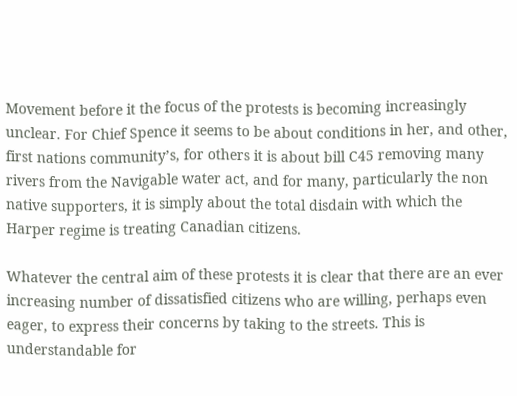Movement before it the focus of the protests is becoming increasingly unclear. For Chief Spence it seems to be about conditions in her, and other, first nations community’s, for others it is about bill C45 removing many rivers from the Navigable water act, and for many, particularly the non native supporters, it is simply about the total disdain with which the Harper regime is treating Canadian citizens.

Whatever the central aim of these protests it is clear that there are an ever increasing number of dissatisfied citizens who are willing, perhaps even eager, to express their concerns by taking to the streets. This is understandable for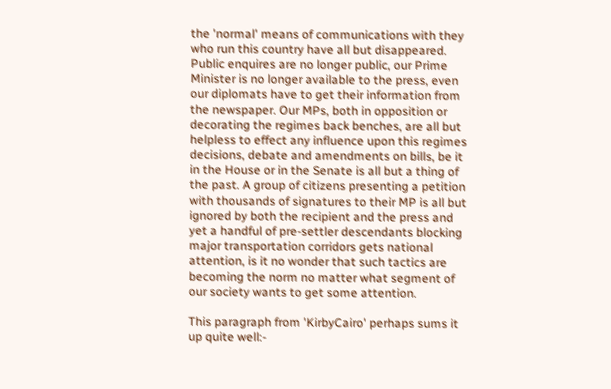the 'normal' means of communications with they who run this country have all but disappeared. Public enquires are no longer public, our Prime Minister is no longer available to the press, even our diplomats have to get their information from the newspaper. Our MPs, both in opposition or decorating the regimes back benches, are all but helpless to effect any influence upon this regimes decisions, debate and amendments on bills, be it in the House or in the Senate is all but a thing of the past. A group of citizens presenting a petition with thousands of signatures to their MP is all but ignored by both the recipient and the press and yet a handful of pre-settler descendants blocking major transportation corridors gets national attention, is it no wonder that such tactics are becoming the norm no matter what segment of our society wants to get some attention.

This paragraph from 'KirbyCairo' perhaps sums it up quite well:-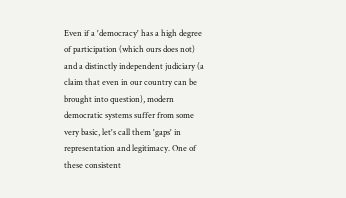Even if a 'democracy' has a high degree of participation (which ours does not) and a distinctly independent judiciary (a claim that even in our country can be brought into question), modern democratic systems suffer from some very basic, let's call them 'gaps' in representation and legitimacy. One of these consistent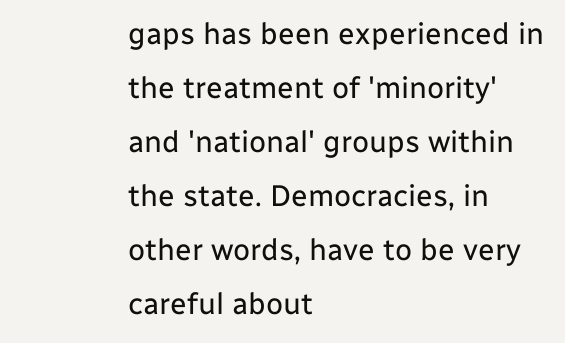gaps has been experienced in the treatment of 'minority' and 'national' groups within the state. Democracies, in other words, have to be very careful about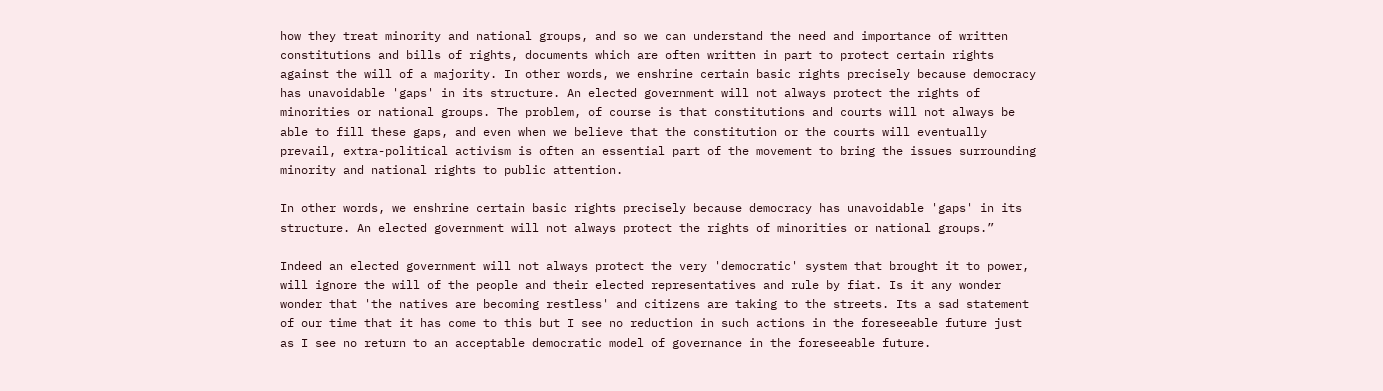how they treat minority and national groups, and so we can understand the need and importance of written constitutions and bills of rights, documents which are often written in part to protect certain rights against the will of a majority. In other words, we enshrine certain basic rights precisely because democracy has unavoidable 'gaps' in its structure. An elected government will not always protect the rights of minorities or national groups. The problem, of course is that constitutions and courts will not always be able to fill these gaps, and even when we believe that the constitution or the courts will eventually prevail, extra-political activism is often an essential part of the movement to bring the issues surrounding minority and national rights to public attention.

In other words, we enshrine certain basic rights precisely because democracy has unavoidable 'gaps' in its structure. An elected government will not always protect the rights of minorities or national groups.”

Indeed an elected government will not always protect the very 'democratic' system that brought it to power, will ignore the will of the people and their elected representatives and rule by fiat. Is it any wonder wonder that 'the natives are becoming restless' and citizens are taking to the streets. Its a sad statement of our time that it has come to this but I see no reduction in such actions in the foreseeable future just as I see no return to an acceptable democratic model of governance in the foreseeable future.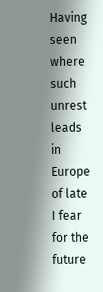Having seen where such unrest leads in Europe of late I fear for the future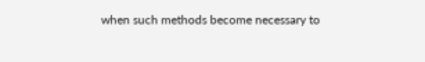when such methods become necessary to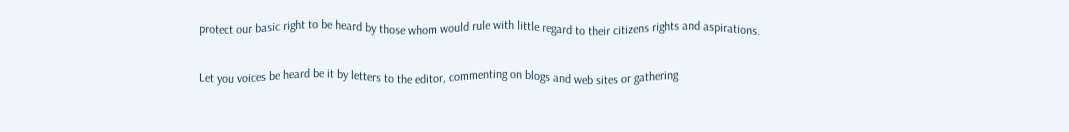protect our basic right to be heard by those whom would rule with little regard to their citizens rights and aspirations.

Let you voices be heard be it by letters to the editor, commenting on blogs and web sites or gathering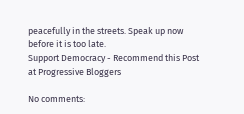peacefully in the streets. Speak up now before it is too late.
Support Democracy - Recommend this Post at Progressive Bloggers

No comments: